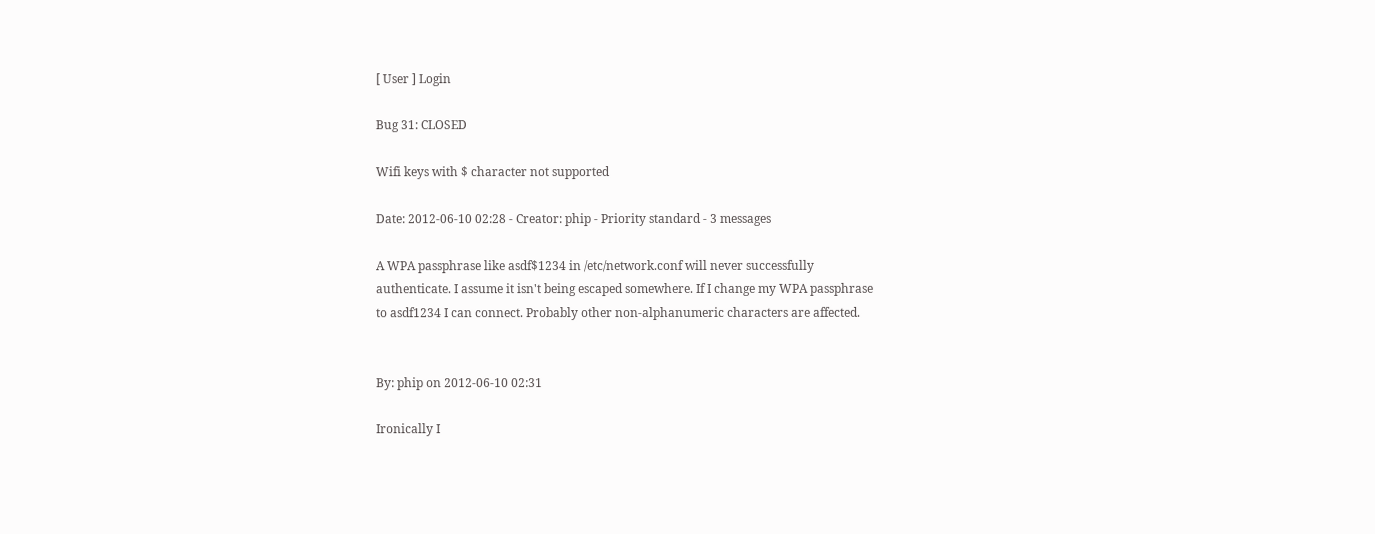[ User ] Login

Bug 31: CLOSED

Wifi keys with $ character not supported

Date: 2012-06-10 02:28 - Creator: phip - Priority standard - 3 messages

A WPA passphrase like asdf$1234 in /etc/network.conf will never successfully
authenticate. I assume it isn't being escaped somewhere. If I change my WPA passphrase
to asdf1234 I can connect. Probably other non-alphanumeric characters are affected.


By: phip on 2012-06-10 02:31

Ironically I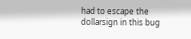had to escape the dollarsign in this bug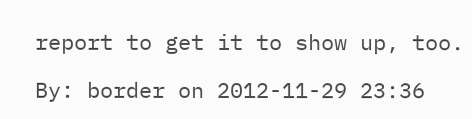report to get it to show up, too.

By: border on 2012-11-29 23:36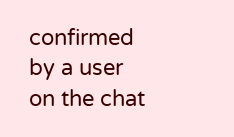confirmed by a user on the chat